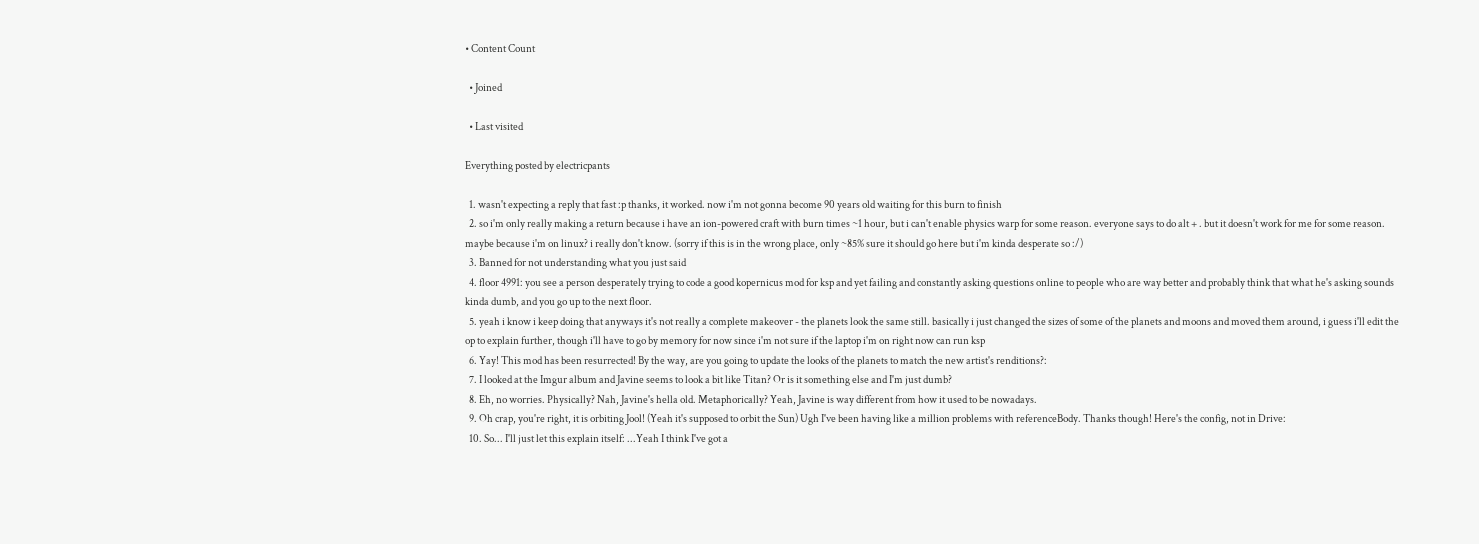• Content Count

  • Joined

  • Last visited

Everything posted by electricpants

  1. wasn't expecting a reply that fast :p thanks, it worked. now i'm not gonna become 90 years old waiting for this burn to finish
  2. so i'm only really making a return because i have an ion-powered craft with burn times ~1 hour, but i can't enable physics warp for some reason. everyone says to do alt + . but it doesn't work for me for some reason. maybe because i'm on linux? i really don't know. (sorry if this is in the wrong place, only ~85% sure it should go here but i'm kinda desperate so :/)
  3. Banned for not understanding what you just said
  4. floor 4991: you see a person desperately trying to code a good kopernicus mod for ksp and yet failing and constantly asking questions online to people who are way better and probably think that what he's asking sounds kinda dumb, and you go up to the next floor.
  5. yeah i know i keep doing that anyways it's not really a complete makeover - the planets look the same still. basically i just changed the sizes of some of the planets and moons and moved them around, i guess i'll edit the op to explain further, though i'll have to go by memory for now since i'm not sure if the laptop i'm on right now can run ksp
  6. Yay! This mod has been resurrected! By the way, are you going to update the looks of the planets to match the new artist's renditions?:
  7. I looked at the Imgur album and Javine seems to look a bit like Titan? Or is it something else and I'm just dumb?
  8. Eh, no worries. Physically? Nah, Javine's hella old. Metaphorically? Yeah, Javine is way different from how it used to be nowadays.
  9. Oh crap, you're right, it is orbiting Jool! (Yeah it's supposed to orbit the Sun) Ugh I've been having like a million problems with referenceBody. Thanks though! Here's the config, not in Drive:
  10. So... I'll just let this explain itself: ...Yeah I think I've got a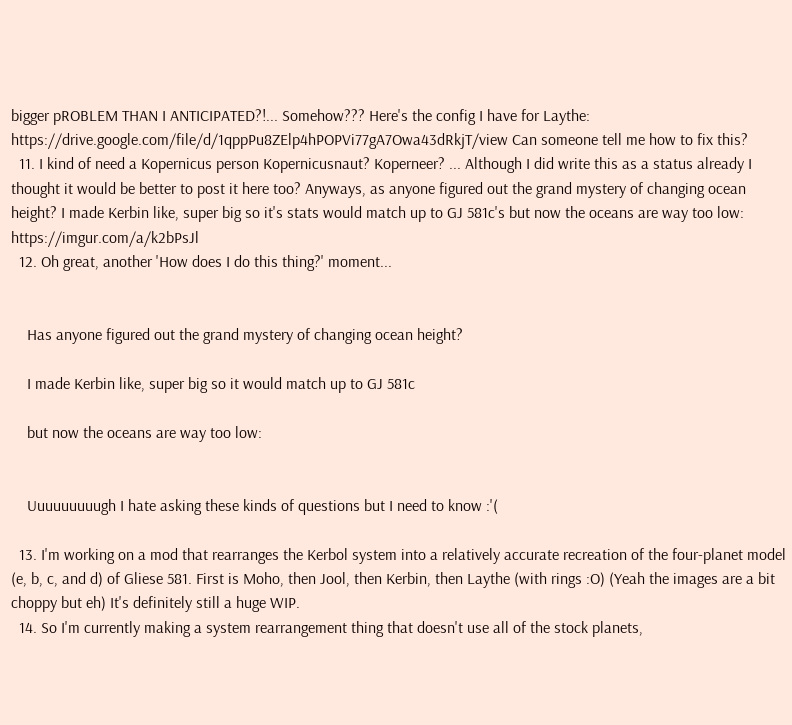bigger pROBLEM THAN I ANTICIPATED?!... Somehow??? Here's the config I have for Laythe: https://drive.google.com/file/d/1qppPu8ZElp4hPOPVi77gA7Owa43dRkjT/view Can someone tell me how to fix this?
  11. I kind of need a Kopernicus person Kopernicusnaut? Koperneer? ... Although I did write this as a status already I thought it would be better to post it here too? Anyways, as anyone figured out the grand mystery of changing ocean height? I made Kerbin like, super big so it's stats would match up to GJ 581c's but now the oceans are way too low: https://imgur.com/a/k2bPsJl
  12. Oh great, another 'How does I do this thing?' moment...


    Has anyone figured out the grand mystery of changing ocean height?

    I made Kerbin like, super big so it would match up to GJ 581c

    but now the oceans are way too low:


    Uuuuuuuuugh I hate asking these kinds of questions but I need to know :'(

  13. I'm working on a mod that rearranges the Kerbol system into a relatively accurate recreation of the four-planet model (e, b, c, and d) of Gliese 581. First is Moho, then Jool, then Kerbin, then Laythe (with rings :O) (Yeah the images are a bit choppy but eh) It's definitely still a huge WIP.
  14. So I'm currently making a system rearrangement thing that doesn't use all of the stock planets,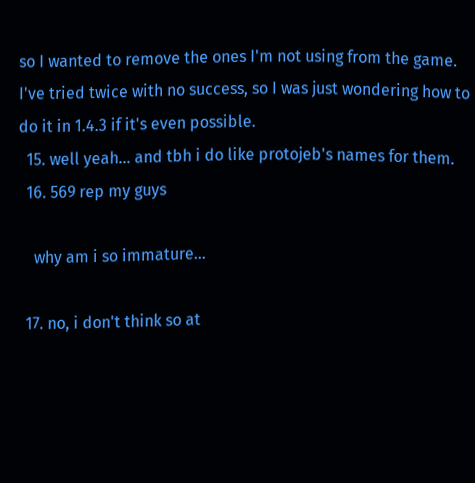so I wanted to remove the ones I'm not using from the game. I've tried twice with no success, so I was just wondering how to do it in 1.4.3 if it's even possible.
  15. well yeah... and tbh i do like protojeb's names for them.
  16. 569 rep my guys

    why am i so immature...

  17. no, i don't think so at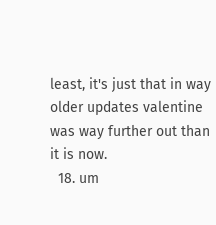least, it's just that in way older updates valentine was way further out than it is now.
  18. um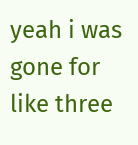yeah i was gone for like three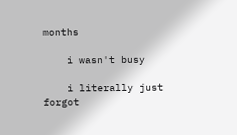months

    i wasn't busy

    i literally just forgot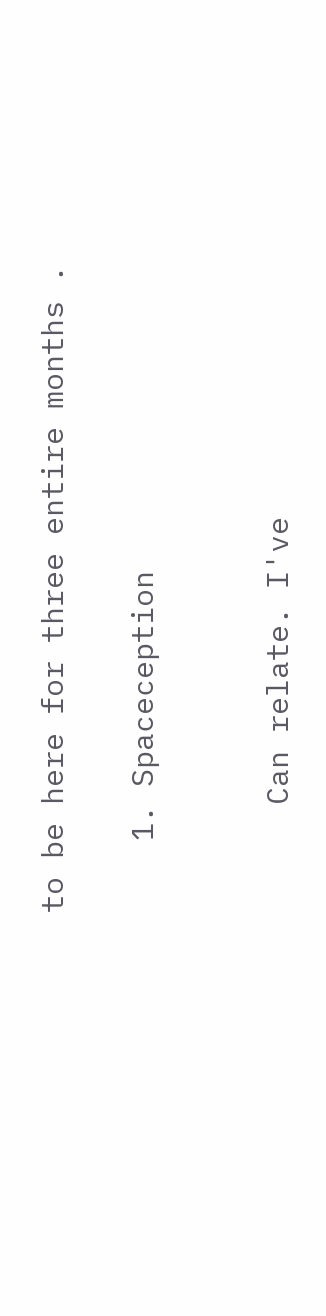to be here for three entire months .

    1. Spaceception


      Can relate. I've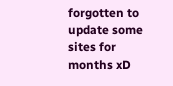forgotten to update some sites for months xD